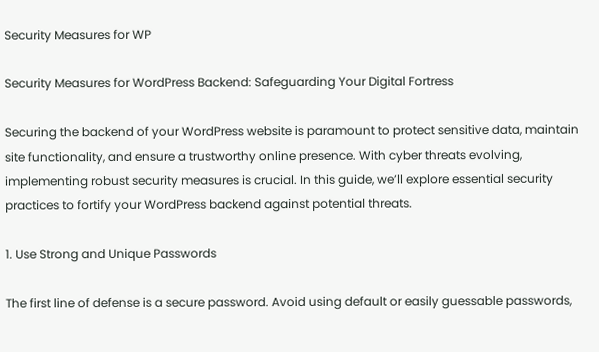Security Measures for WP

Security Measures for WordPress Backend: Safeguarding Your Digital Fortress

Securing the backend of your WordPress website is paramount to protect sensitive data, maintain site functionality, and ensure a trustworthy online presence. With cyber threats evolving, implementing robust security measures is crucial. In this guide, we’ll explore essential security practices to fortify your WordPress backend against potential threats.

1. Use Strong and Unique Passwords

The first line of defense is a secure password. Avoid using default or easily guessable passwords,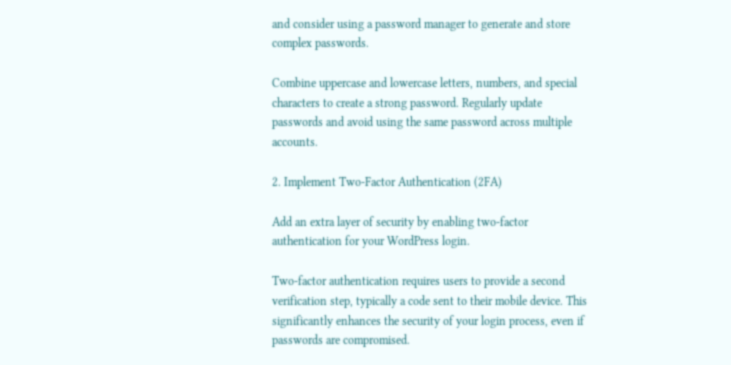and consider using a password manager to generate and store complex passwords.

Combine uppercase and lowercase letters, numbers, and special characters to create a strong password. Regularly update passwords and avoid using the same password across multiple accounts.

2. Implement Two-Factor Authentication (2FA)

Add an extra layer of security by enabling two-factor authentication for your WordPress login.

Two-factor authentication requires users to provide a second verification step, typically a code sent to their mobile device. This significantly enhances the security of your login process, even if passwords are compromised.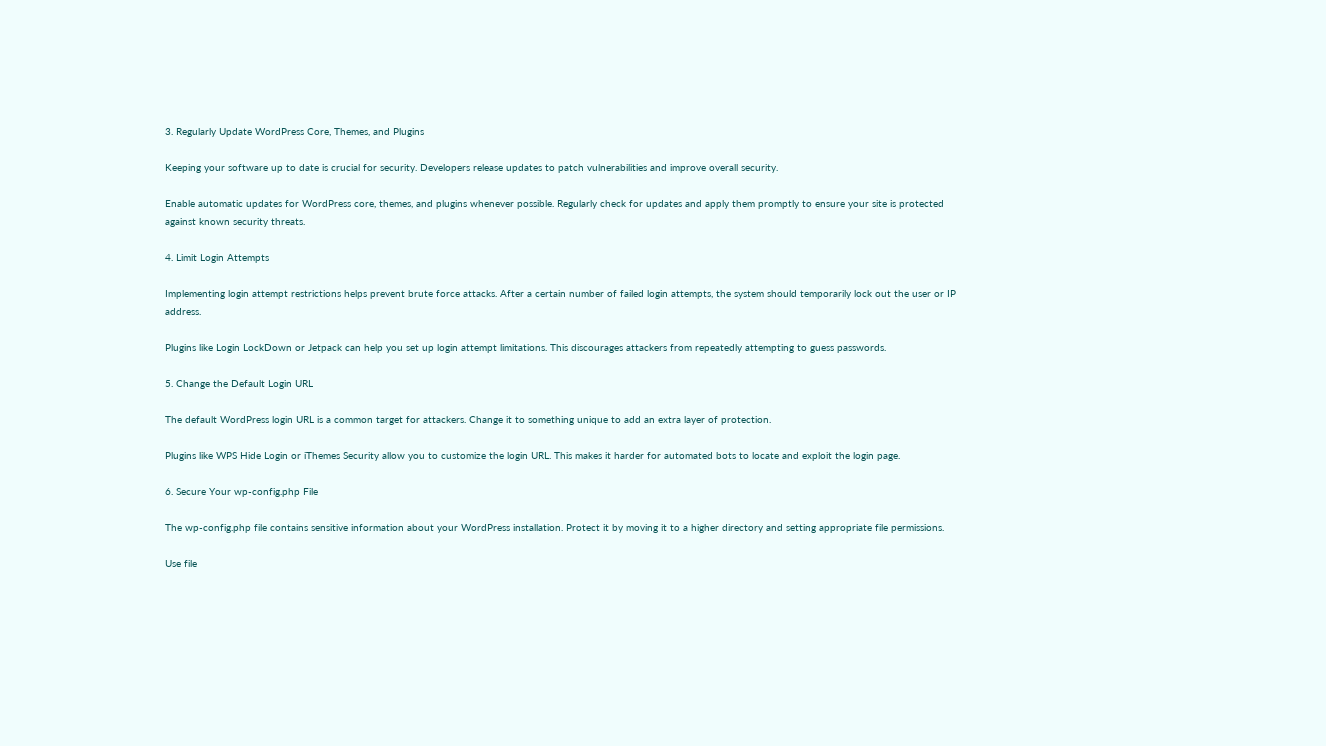3. Regularly Update WordPress Core, Themes, and Plugins

Keeping your software up to date is crucial for security. Developers release updates to patch vulnerabilities and improve overall security.

Enable automatic updates for WordPress core, themes, and plugins whenever possible. Regularly check for updates and apply them promptly to ensure your site is protected against known security threats.

4. Limit Login Attempts

Implementing login attempt restrictions helps prevent brute force attacks. After a certain number of failed login attempts, the system should temporarily lock out the user or IP address.

Plugins like Login LockDown or Jetpack can help you set up login attempt limitations. This discourages attackers from repeatedly attempting to guess passwords.

5. Change the Default Login URL

The default WordPress login URL is a common target for attackers. Change it to something unique to add an extra layer of protection.

Plugins like WPS Hide Login or iThemes Security allow you to customize the login URL. This makes it harder for automated bots to locate and exploit the login page.

6. Secure Your wp-config.php File

The wp-config.php file contains sensitive information about your WordPress installation. Protect it by moving it to a higher directory and setting appropriate file permissions.

Use file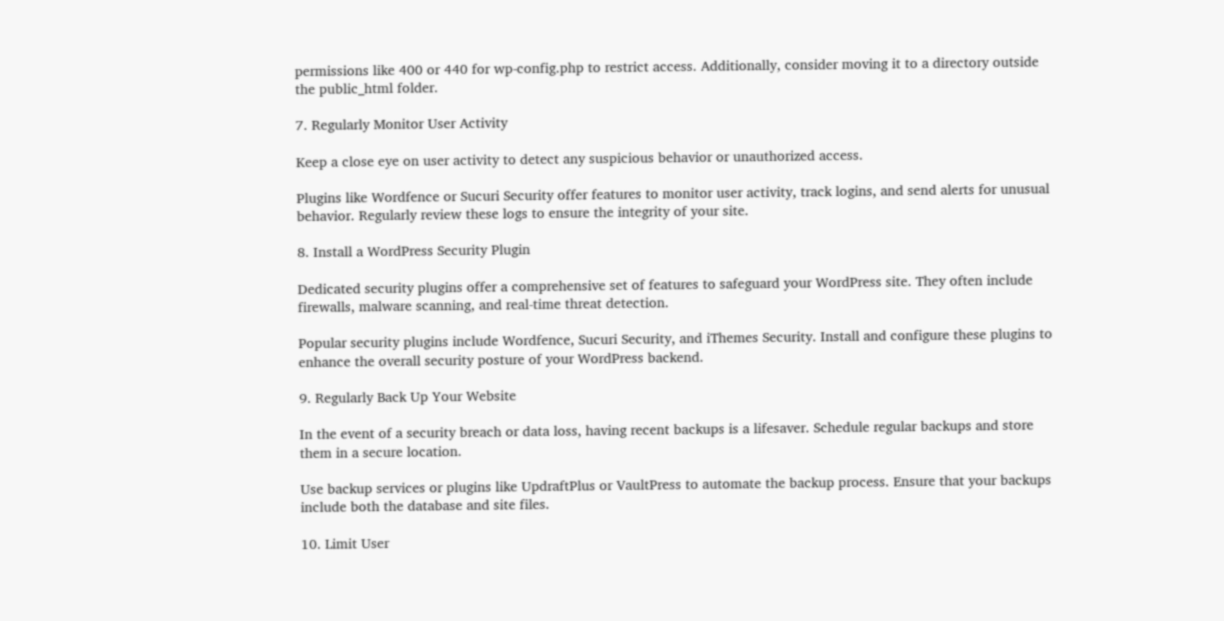permissions like 400 or 440 for wp-config.php to restrict access. Additionally, consider moving it to a directory outside the public_html folder.

7. Regularly Monitor User Activity

Keep a close eye on user activity to detect any suspicious behavior or unauthorized access.

Plugins like Wordfence or Sucuri Security offer features to monitor user activity, track logins, and send alerts for unusual behavior. Regularly review these logs to ensure the integrity of your site.

8. Install a WordPress Security Plugin

Dedicated security plugins offer a comprehensive set of features to safeguard your WordPress site. They often include firewalls, malware scanning, and real-time threat detection.

Popular security plugins include Wordfence, Sucuri Security, and iThemes Security. Install and configure these plugins to enhance the overall security posture of your WordPress backend.

9. Regularly Back Up Your Website

In the event of a security breach or data loss, having recent backups is a lifesaver. Schedule regular backups and store them in a secure location.

Use backup services or plugins like UpdraftPlus or VaultPress to automate the backup process. Ensure that your backups include both the database and site files.

10. Limit User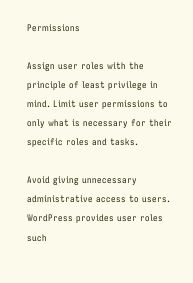Permissions

Assign user roles with the principle of least privilege in mind. Limit user permissions to only what is necessary for their specific roles and tasks.

Avoid giving unnecessary administrative access to users. WordPress provides user roles such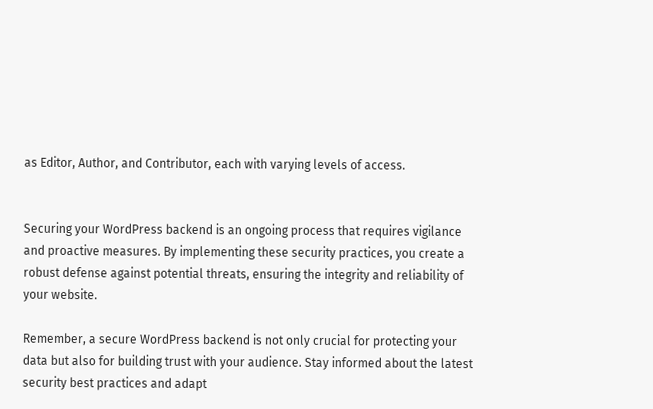as Editor, Author, and Contributor, each with varying levels of access.


Securing your WordPress backend is an ongoing process that requires vigilance and proactive measures. By implementing these security practices, you create a robust defense against potential threats, ensuring the integrity and reliability of your website.

Remember, a secure WordPress backend is not only crucial for protecting your data but also for building trust with your audience. Stay informed about the latest security best practices and adapt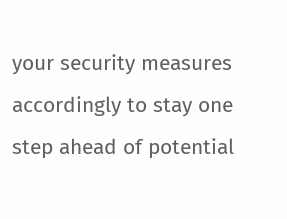your security measures accordingly to stay one step ahead of potential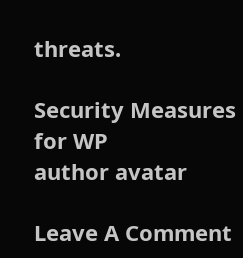threats.

Security Measures for WP
author avatar

Leave A Comment